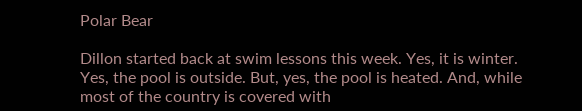Polar Bear

Dillon started back at swim lessons this week. Yes, it is winter. Yes, the pool is outside. But, yes, the pool is heated. And, while most of the country is covered with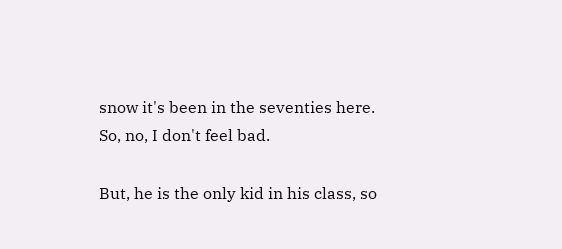snow it's been in the seventies here. So, no, I don't feel bad.

But, he is the only kid in his class, so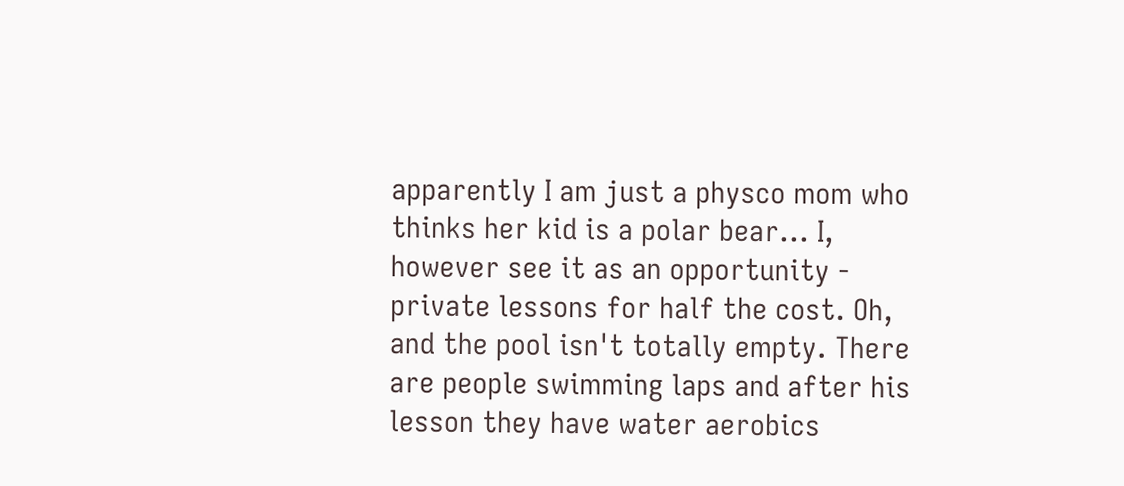apparently I am just a physco mom who thinks her kid is a polar bear... I, however see it as an opportunity - private lessons for half the cost. Oh, and the pool isn't totally empty. There are people swimming laps and after his lesson they have water aerobics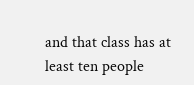and that class has at least ten people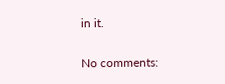in it.

No comments: